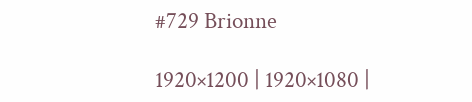#729 Brionne

1920×1200 | 1920×1080 |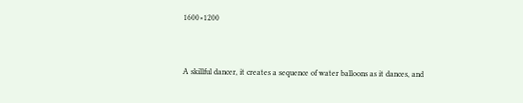1600×1200


A skillful dancer, it creates a sequence of water balloons as it dances, and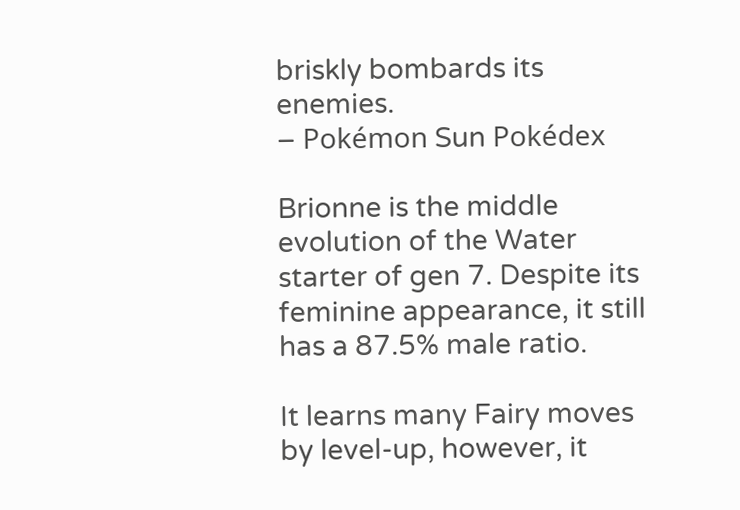briskly bombards its enemies.
– Pokémon Sun Pokédex

Brionne is the middle evolution of the Water starter of gen 7. Despite its feminine appearance, it still has a 87.5% male ratio.

It learns many Fairy moves by level-up, however, it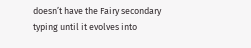doesn’t have the Fairy secondary typing until it evolves into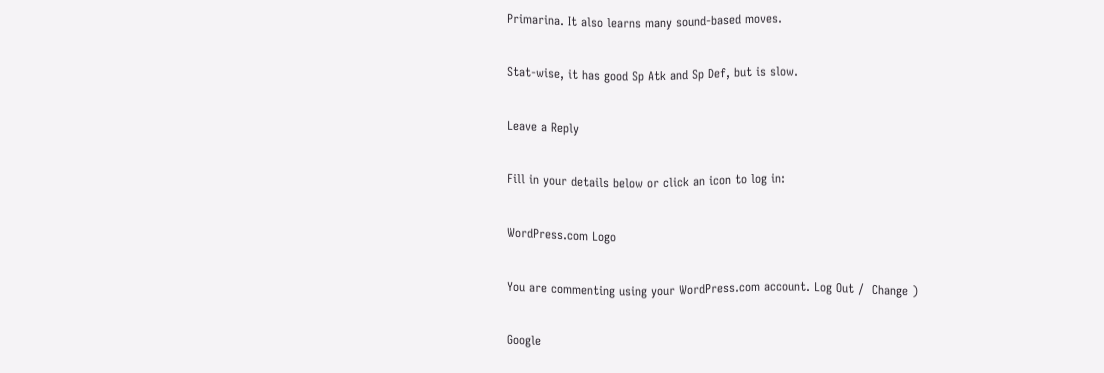Primarina. It also learns many sound-based moves.

Stat-wise, it has good Sp Atk and Sp Def, but is slow.

Leave a Reply

Fill in your details below or click an icon to log in:

WordPress.com Logo

You are commenting using your WordPress.com account. Log Out /  Change )

Google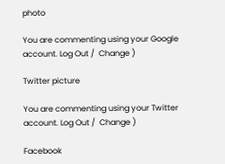photo

You are commenting using your Google account. Log Out /  Change )

Twitter picture

You are commenting using your Twitter account. Log Out /  Change )

Facebook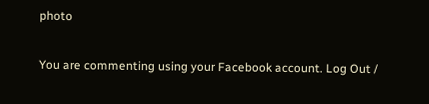photo

You are commenting using your Facebook account. Log Out /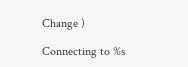Change )

Connecting to %s